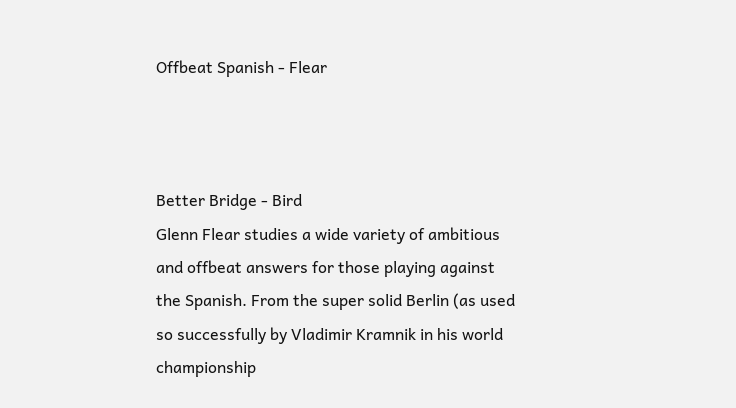Offbeat Spanish - Flear



Better Bridge - Bird
Glenn Flear studies a wide variety of ambitious and offbeat answers for those playing against the Spanish. From the super solid Berlin (as used so successfully by Vladimir Kramnik in his world championship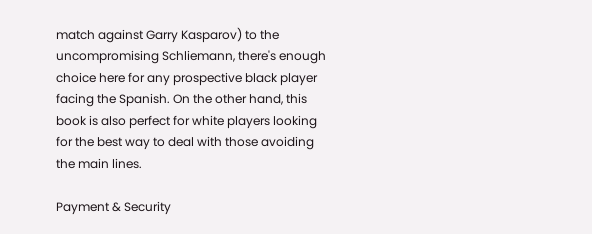match against Garry Kasparov) to the uncompromising Schliemann, there's enough choice here for any prospective black player facing the Spanish. On the other hand, this book is also perfect for white players looking for the best way to deal with those avoiding the main lines.

Payment & Security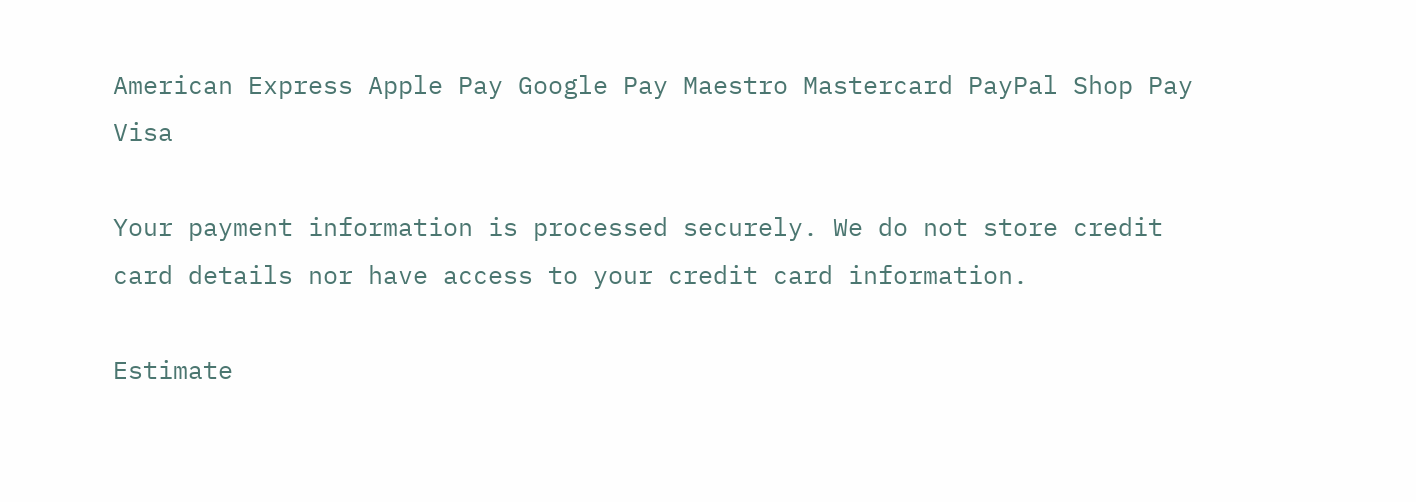American Express Apple Pay Google Pay Maestro Mastercard PayPal Shop Pay Visa

Your payment information is processed securely. We do not store credit card details nor have access to your credit card information.

Estimate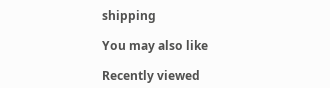shipping

You may also like

Recently viewed